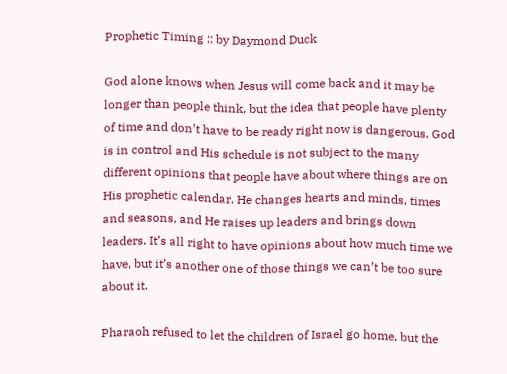Prophetic Timing :: by Daymond Duck

God alone knows when Jesus will come back and it may be longer than people think, but the idea that people have plenty of time and don’t have to be ready right now is dangerous. God is in control and His schedule is not subject to the many different opinions that people have about where things are on His prophetic calendar. He changes hearts and minds, times and seasons, and He raises up leaders and brings down leaders. It’s all right to have opinions about how much time we have, but it’s another one of those things we can’t be too sure about it.

Pharaoh refused to let the children of Israel go home, but the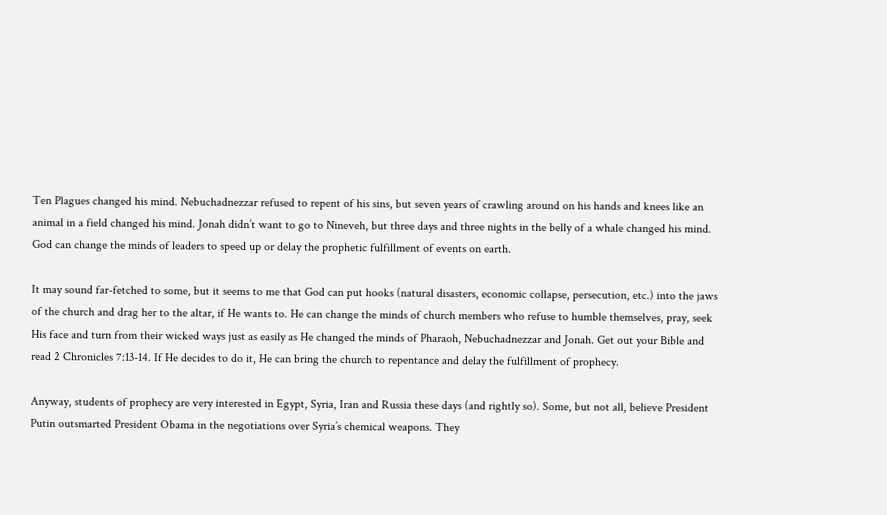Ten Plagues changed his mind. Nebuchadnezzar refused to repent of his sins, but seven years of crawling around on his hands and knees like an animal in a field changed his mind. Jonah didn’t want to go to Nineveh, but three days and three nights in the belly of a whale changed his mind. God can change the minds of leaders to speed up or delay the prophetic fulfillment of events on earth.

It may sound far-fetched to some, but it seems to me that God can put hooks (natural disasters, economic collapse, persecution, etc.) into the jaws of the church and drag her to the altar, if He wants to. He can change the minds of church members who refuse to humble themselves, pray, seek His face and turn from their wicked ways just as easily as He changed the minds of Pharaoh, Nebuchadnezzar and Jonah. Get out your Bible and read 2 Chronicles 7:13-14. If He decides to do it, He can bring the church to repentance and delay the fulfillment of prophecy.

Anyway, students of prophecy are very interested in Egypt, Syria, Iran and Russia these days (and rightly so). Some, but not all, believe President Putin outsmarted President Obama in the negotiations over Syria’s chemical weapons. They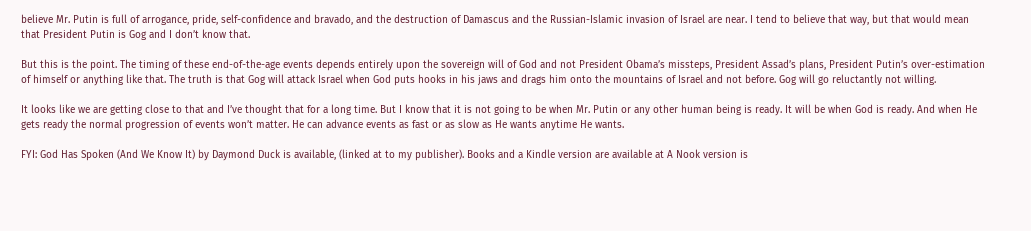believe Mr. Putin is full of arrogance, pride, self-confidence and bravado, and the destruction of Damascus and the Russian-Islamic invasion of Israel are near. I tend to believe that way, but that would mean that President Putin is Gog and I don’t know that.

But this is the point. The timing of these end-of-the-age events depends entirely upon the sovereign will of God and not President Obama’s missteps, President Assad’s plans, President Putin’s over-estimation of himself or anything like that. The truth is that Gog will attack Israel when God puts hooks in his jaws and drags him onto the mountains of Israel and not before. Gog will go reluctantly not willing.

It looks like we are getting close to that and I’ve thought that for a long time. But I know that it is not going to be when Mr. Putin or any other human being is ready. It will be when God is ready. And when He gets ready the normal progression of events won’t matter. He can advance events as fast or as slow as He wants anytime He wants.

FYI: God Has Spoken (And We Know It) by Daymond Duck is available, (linked at to my publisher). Books and a Kindle version are available at A Nook version is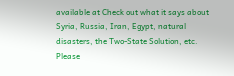available at Check out what it says about Syria, Russia, Iran, Egypt, natural disasters, the Two-State Solution, etc. Please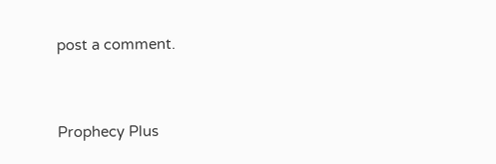post a comment.


Prophecy Plus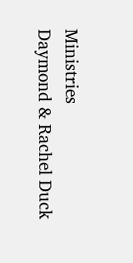Ministries
Daymond & Rachel Duck